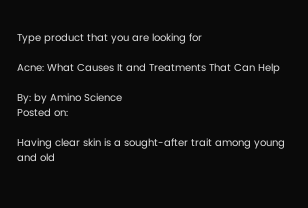Type product that you are looking for

Acne: What Causes It and Treatments That Can Help

By: by Amino Science
Posted on:

Having clear skin is a sought-after trait among young and old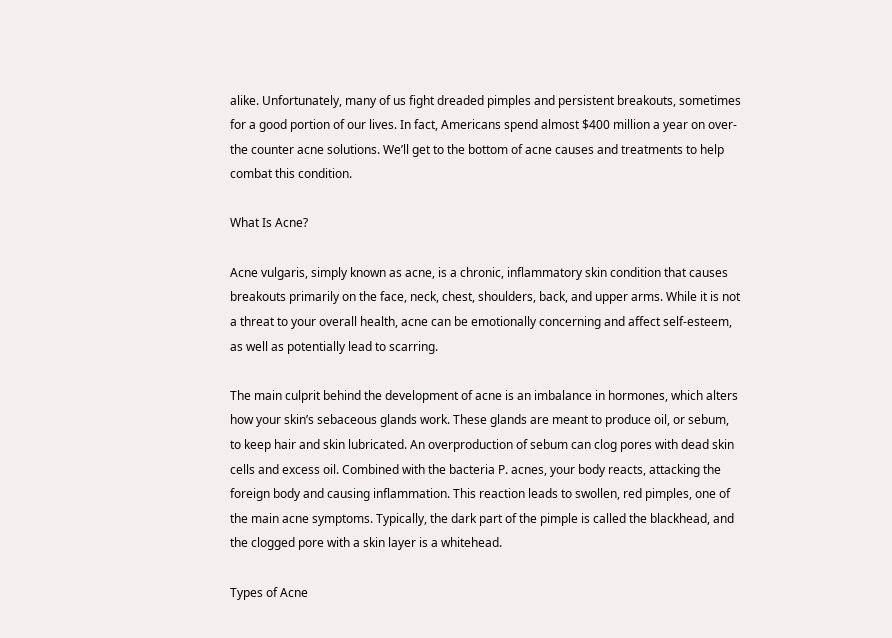alike. Unfortunately, many of us fight dreaded pimples and persistent breakouts, sometimes for a good portion of our lives. In fact, Americans spend almost $400 million a year on over-the counter acne solutions. We’ll get to the bottom of acne causes and treatments to help combat this condition.

What Is Acne?

Acne vulgaris, simply known as acne, is a chronic, inflammatory skin condition that causes breakouts primarily on the face, neck, chest, shoulders, back, and upper arms. While it is not a threat to your overall health, acne can be emotionally concerning and affect self-esteem, as well as potentially lead to scarring.

The main culprit behind the development of acne is an imbalance in hormones, which alters how your skin’s sebaceous glands work. These glands are meant to produce oil, or sebum, to keep hair and skin lubricated. An overproduction of sebum can clog pores with dead skin cells and excess oil. Combined with the bacteria P. acnes, your body reacts, attacking the foreign body and causing inflammation. This reaction leads to swollen, red pimples, one of the main acne symptoms. Typically, the dark part of the pimple is called the blackhead, and the clogged pore with a skin layer is a whitehead.

Types of Acne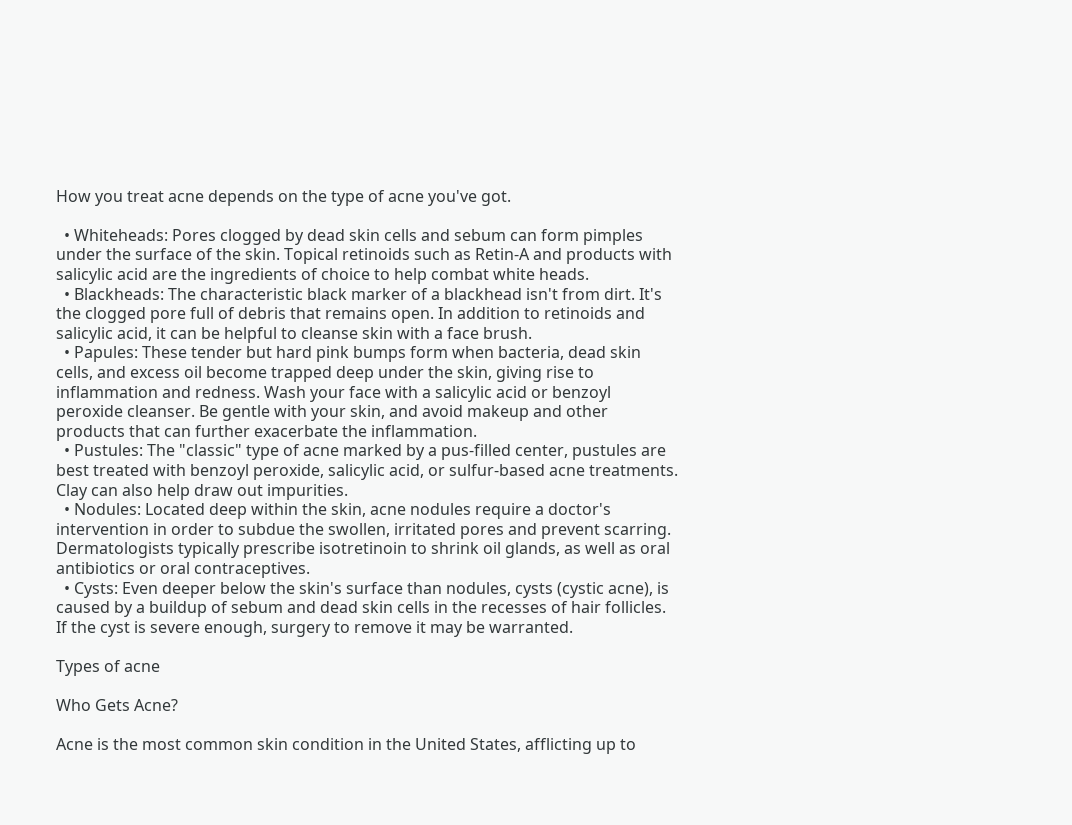How you treat acne depends on the type of acne you've got.

  • Whiteheads: Pores clogged by dead skin cells and sebum can form pimples under the surface of the skin. Topical retinoids such as Retin-A and products with salicylic acid are the ingredients of choice to help combat white heads.
  • Blackheads: The characteristic black marker of a blackhead isn't from dirt. It's the clogged pore full of debris that remains open. In addition to retinoids and salicylic acid, it can be helpful to cleanse skin with a face brush.
  • Papules: These tender but hard pink bumps form when bacteria, dead skin cells, and excess oil become trapped deep under the skin, giving rise to inflammation and redness. Wash your face with a salicylic acid or benzoyl peroxide cleanser. Be gentle with your skin, and avoid makeup and other products that can further exacerbate the inflammation.
  • Pustules: The "classic" type of acne marked by a pus-filled center, pustules are best treated with benzoyl peroxide, salicylic acid, or sulfur-based acne treatments. Clay can also help draw out impurities.
  • Nodules: Located deep within the skin, acne nodules require a doctor's intervention in order to subdue the swollen, irritated pores and prevent scarring. Dermatologists typically prescribe isotretinoin to shrink oil glands, as well as oral antibiotics or oral contraceptives.
  • Cysts: Even deeper below the skin's surface than nodules, cysts (cystic acne), is caused by a buildup of sebum and dead skin cells in the recesses of hair follicles. If the cyst is severe enough, surgery to remove it may be warranted.

Types of acne

Who Gets Acne?

Acne is the most common skin condition in the United States, afflicting up to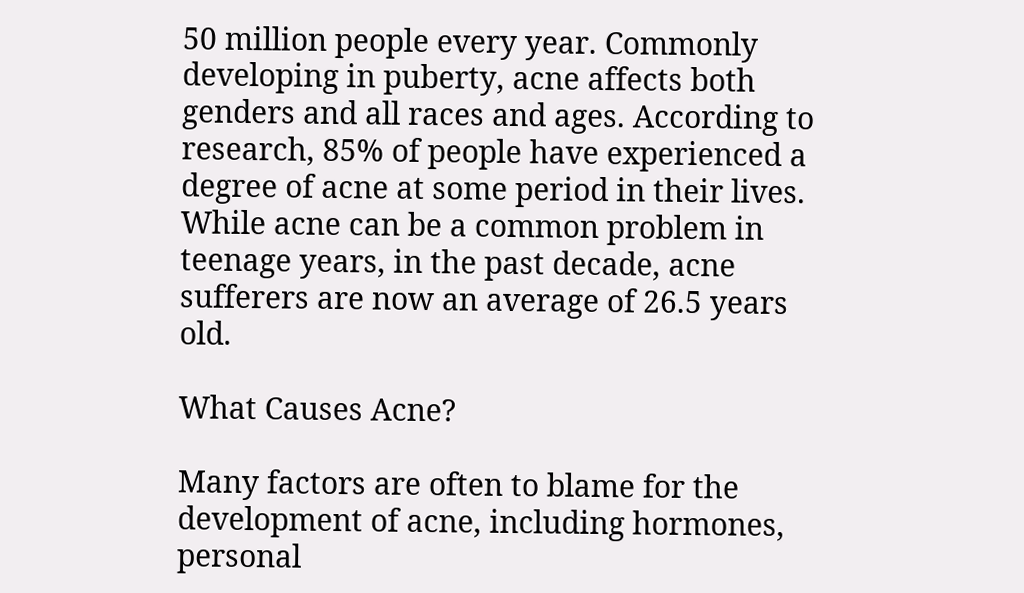50 million people every year. Commonly developing in puberty, acne affects both genders and all races and ages. According to research, 85% of people have experienced a degree of acne at some period in their lives. While acne can be a common problem in teenage years, in the past decade, acne sufferers are now an average of 26.5 years old.

What Causes Acne?

Many factors are often to blame for the development of acne, including hormones, personal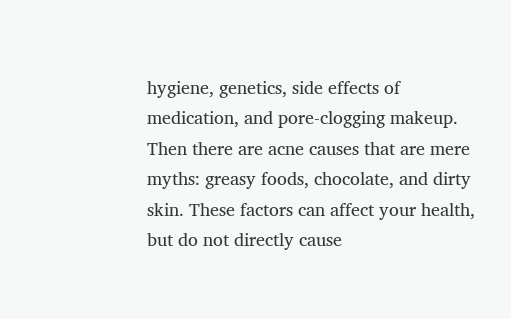hygiene, genetics, side effects of medication, and pore-clogging makeup. Then there are acne causes that are mere myths: greasy foods, chocolate, and dirty skin. These factors can affect your health, but do not directly cause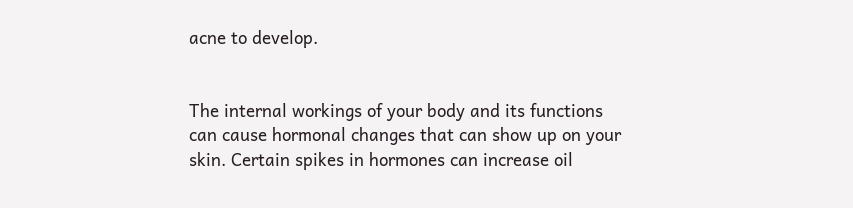acne to develop.


The internal workings of your body and its functions can cause hormonal changes that can show up on your skin. Certain spikes in hormones can increase oil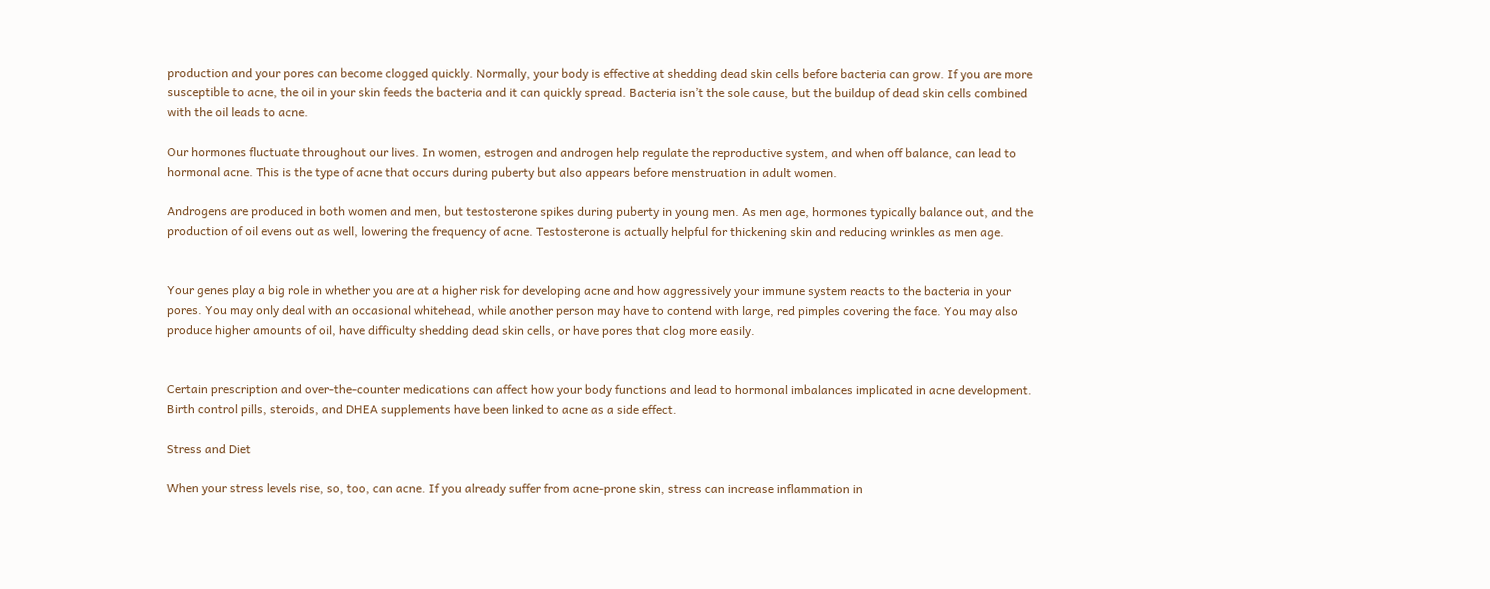production and your pores can become clogged quickly. Normally, your body is effective at shedding dead skin cells before bacteria can grow. If you are more susceptible to acne, the oil in your skin feeds the bacteria and it can quickly spread. Bacteria isn’t the sole cause, but the buildup of dead skin cells combined with the oil leads to acne.

Our hormones fluctuate throughout our lives. In women, estrogen and androgen help regulate the reproductive system, and when off balance, can lead to hormonal acne. This is the type of acne that occurs during puberty but also appears before menstruation in adult women.

Androgens are produced in both women and men, but testosterone spikes during puberty in young men. As men age, hormones typically balance out, and the production of oil evens out as well, lowering the frequency of acne. Testosterone is actually helpful for thickening skin and reducing wrinkles as men age.


Your genes play a big role in whether you are at a higher risk for developing acne and how aggressively your immune system reacts to the bacteria in your pores. You may only deal with an occasional whitehead, while another person may have to contend with large, red pimples covering the face. You may also produce higher amounts of oil, have difficulty shedding dead skin cells, or have pores that clog more easily.


Certain prescription and over-the-counter medications can affect how your body functions and lead to hormonal imbalances implicated in acne development. Birth control pills, steroids, and DHEA supplements have been linked to acne as a side effect.

Stress and Diet

When your stress levels rise, so, too, can acne. If you already suffer from acne-prone skin, stress can increase inflammation in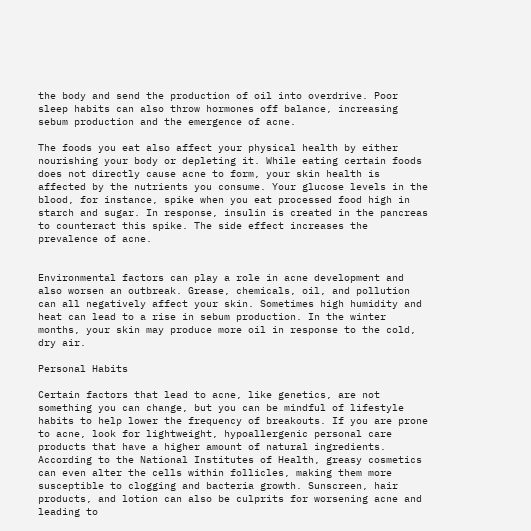the body and send the production of oil into overdrive. Poor sleep habits can also throw hormones off balance, increasing sebum production and the emergence of acne.

The foods you eat also affect your physical health by either nourishing your body or depleting it. While eating certain foods does not directly cause acne to form, your skin health is affected by the nutrients you consume. Your glucose levels in the blood, for instance, spike when you eat processed food high in starch and sugar. In response, insulin is created in the pancreas to counteract this spike. The side effect increases the prevalence of acne.


Environmental factors can play a role in acne development and also worsen an outbreak. Grease, chemicals, oil, and pollution can all negatively affect your skin. Sometimes high humidity and heat can lead to a rise in sebum production. In the winter months, your skin may produce more oil in response to the cold, dry air.

Personal Habits

Certain factors that lead to acne, like genetics, are not something you can change, but you can be mindful of lifestyle habits to help lower the frequency of breakouts. If you are prone to acne, look for lightweight, hypoallergenic personal care products that have a higher amount of natural ingredients. According to the National Institutes of Health, greasy cosmetics can even alter the cells within follicles, making them more susceptible to clogging and bacteria growth. Sunscreen, hair products, and lotion can also be culprits for worsening acne and leading to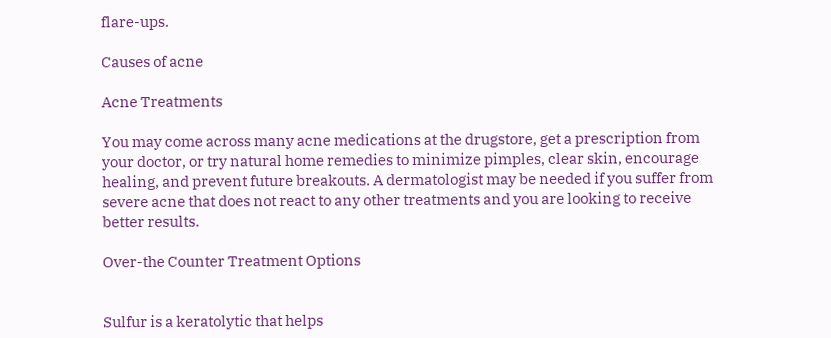flare-ups.

Causes of acne

Acne Treatments

You may come across many acne medications at the drugstore, get a prescription from your doctor, or try natural home remedies to minimize pimples, clear skin, encourage healing, and prevent future breakouts. A dermatologist may be needed if you suffer from severe acne that does not react to any other treatments and you are looking to receive better results.

Over-the Counter Treatment Options


Sulfur is a keratolytic that helps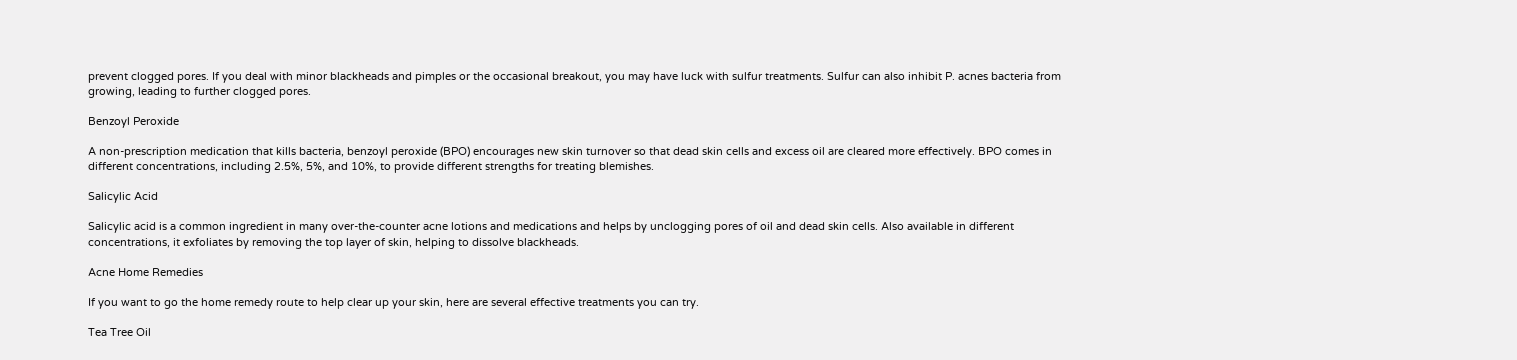prevent clogged pores. If you deal with minor blackheads and pimples or the occasional breakout, you may have luck with sulfur treatments. Sulfur can also inhibit P. acnes bacteria from growing, leading to further clogged pores.

Benzoyl Peroxide

A non-prescription medication that kills bacteria, benzoyl peroxide (BPO) encourages new skin turnover so that dead skin cells and excess oil are cleared more effectively. BPO comes in different concentrations, including 2.5%, 5%, and 10%, to provide different strengths for treating blemishes.

Salicylic Acid

Salicylic acid is a common ingredient in many over-the-counter acne lotions and medications and helps by unclogging pores of oil and dead skin cells. Also available in different concentrations, it exfoliates by removing the top layer of skin, helping to dissolve blackheads.

Acne Home Remedies

If you want to go the home remedy route to help clear up your skin, here are several effective treatments you can try.

Tea Tree Oil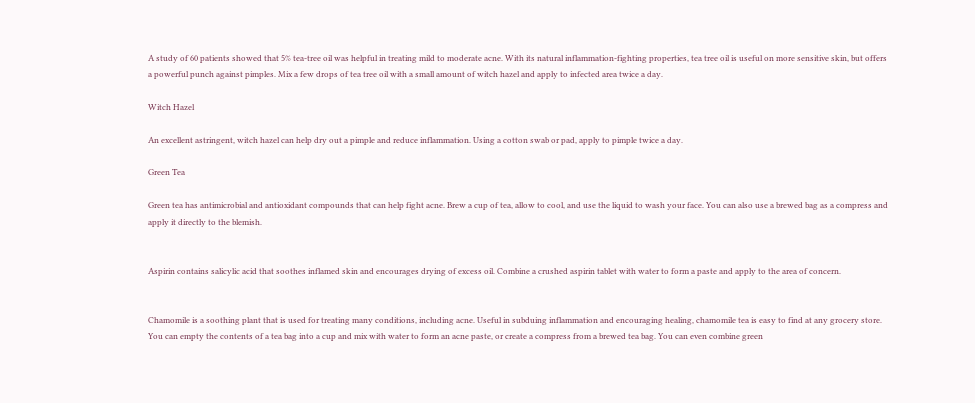A study of 60 patients showed that 5% tea-tree oil was helpful in treating mild to moderate acne. With its natural inflammation-fighting properties, tea tree oil is useful on more sensitive skin, but offers a powerful punch against pimples. Mix a few drops of tea tree oil with a small amount of witch hazel and apply to infected area twice a day.

Witch Hazel

An excellent astringent, witch hazel can help dry out a pimple and reduce inflammation. Using a cotton swab or pad, apply to pimple twice a day.

Green Tea

Green tea has antimicrobial and antioxidant compounds that can help fight acne. Brew a cup of tea, allow to cool, and use the liquid to wash your face. You can also use a brewed bag as a compress and apply it directly to the blemish.


Aspirin contains salicylic acid that soothes inflamed skin and encourages drying of excess oil. Combine a crushed aspirin tablet with water to form a paste and apply to the area of concern.


Chamomile is a soothing plant that is used for treating many conditions, including acne. Useful in subduing inflammation and encouraging healing, chamomile tea is easy to find at any grocery store. You can empty the contents of a tea bag into a cup and mix with water to form an acne paste, or create a compress from a brewed tea bag. You can even combine green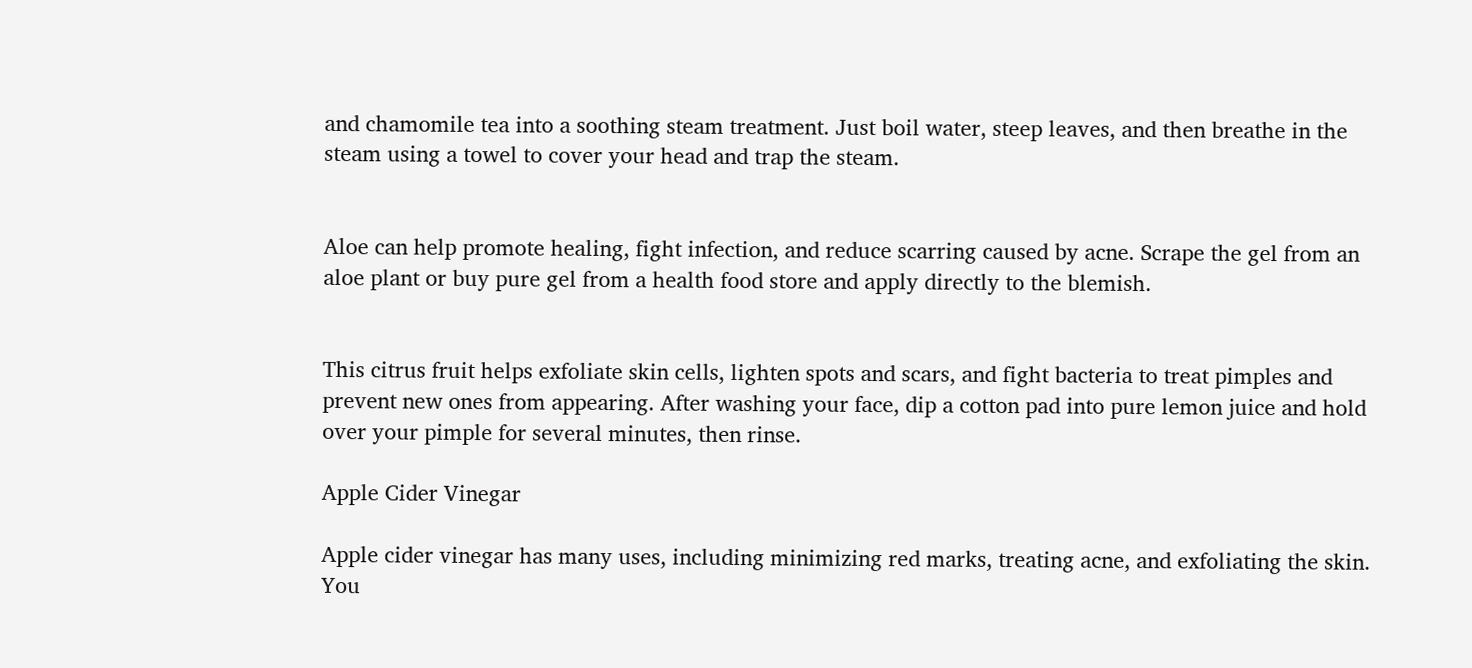and chamomile tea into a soothing steam treatment. Just boil water, steep leaves, and then breathe in the steam using a towel to cover your head and trap the steam.


Aloe can help promote healing, fight infection, and reduce scarring caused by acne. Scrape the gel from an aloe plant or buy pure gel from a health food store and apply directly to the blemish.


This citrus fruit helps exfoliate skin cells, lighten spots and scars, and fight bacteria to treat pimples and prevent new ones from appearing. After washing your face, dip a cotton pad into pure lemon juice and hold over your pimple for several minutes, then rinse.

Apple Cider Vinegar

Apple cider vinegar has many uses, including minimizing red marks, treating acne, and exfoliating the skin. You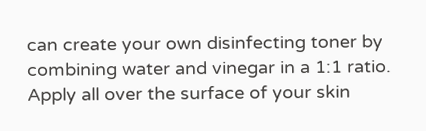can create your own disinfecting toner by combining water and vinegar in a 1:1 ratio. Apply all over the surface of your skin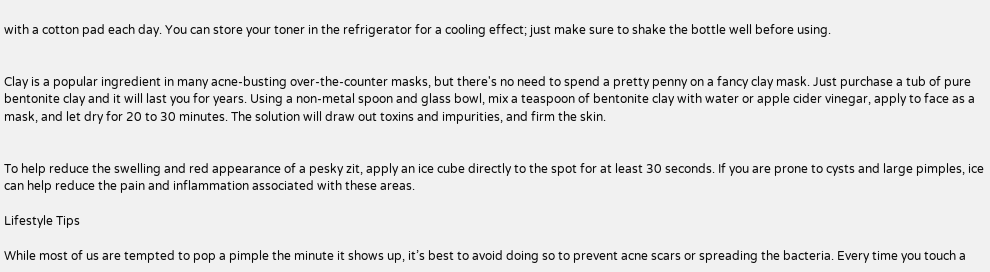with a cotton pad each day. You can store your toner in the refrigerator for a cooling effect; just make sure to shake the bottle well before using.


Clay is a popular ingredient in many acne-busting over-the-counter masks, but there's no need to spend a pretty penny on a fancy clay mask. Just purchase a tub of pure bentonite clay and it will last you for years. Using a non-metal spoon and glass bowl, mix a teaspoon of bentonite clay with water or apple cider vinegar, apply to face as a mask, and let dry for 20 to 30 minutes. The solution will draw out toxins and impurities, and firm the skin.


To help reduce the swelling and red appearance of a pesky zit, apply an ice cube directly to the spot for at least 30 seconds. If you are prone to cysts and large pimples, ice can help reduce the pain and inflammation associated with these areas.

Lifestyle Tips

While most of us are tempted to pop a pimple the minute it shows up, it’s best to avoid doing so to prevent acne scars or spreading the bacteria. Every time you touch a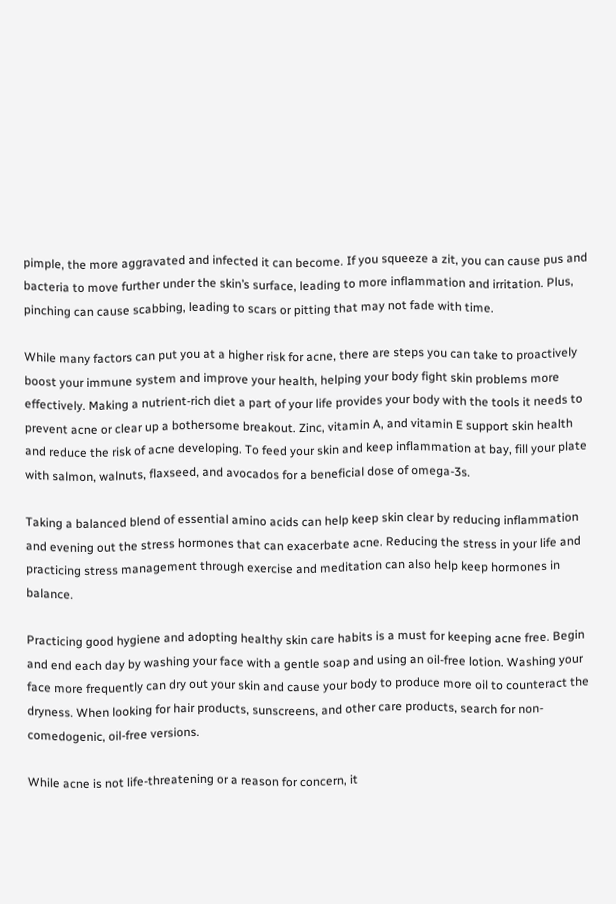pimple, the more aggravated and infected it can become. If you squeeze a zit, you can cause pus and bacteria to move further under the skin’s surface, leading to more inflammation and irritation. Plus, pinching can cause scabbing, leading to scars or pitting that may not fade with time.

While many factors can put you at a higher risk for acne, there are steps you can take to proactively boost your immune system and improve your health, helping your body fight skin problems more effectively. Making a nutrient-rich diet a part of your life provides your body with the tools it needs to prevent acne or clear up a bothersome breakout. Zinc, vitamin A, and vitamin E support skin health and reduce the risk of acne developing. To feed your skin and keep inflammation at bay, fill your plate with salmon, walnuts, flaxseed, and avocados for a beneficial dose of omega-3s.

Taking a balanced blend of essential amino acids can help keep skin clear by reducing inflammation and evening out the stress hormones that can exacerbate acne. Reducing the stress in your life and practicing stress management through exercise and meditation can also help keep hormones in balance.

Practicing good hygiene and adopting healthy skin care habits is a must for keeping acne free. Begin and end each day by washing your face with a gentle soap and using an oil-free lotion. Washing your face more frequently can dry out your skin and cause your body to produce more oil to counteract the dryness. When looking for hair products, sunscreens, and other care products, search for non-comedogenic, oil-free versions.

While acne is not life-threatening or a reason for concern, it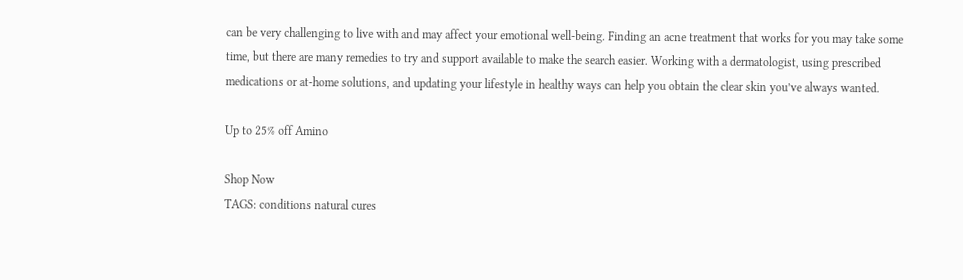can be very challenging to live with and may affect your emotional well-being. Finding an acne treatment that works for you may take some time, but there are many remedies to try and support available to make the search easier. Working with a dermatologist, using prescribed medications or at-home solutions, and updating your lifestyle in healthy ways can help you obtain the clear skin you’ve always wanted.

Up to 25% off Amino

Shop Now
TAGS: conditions natural cures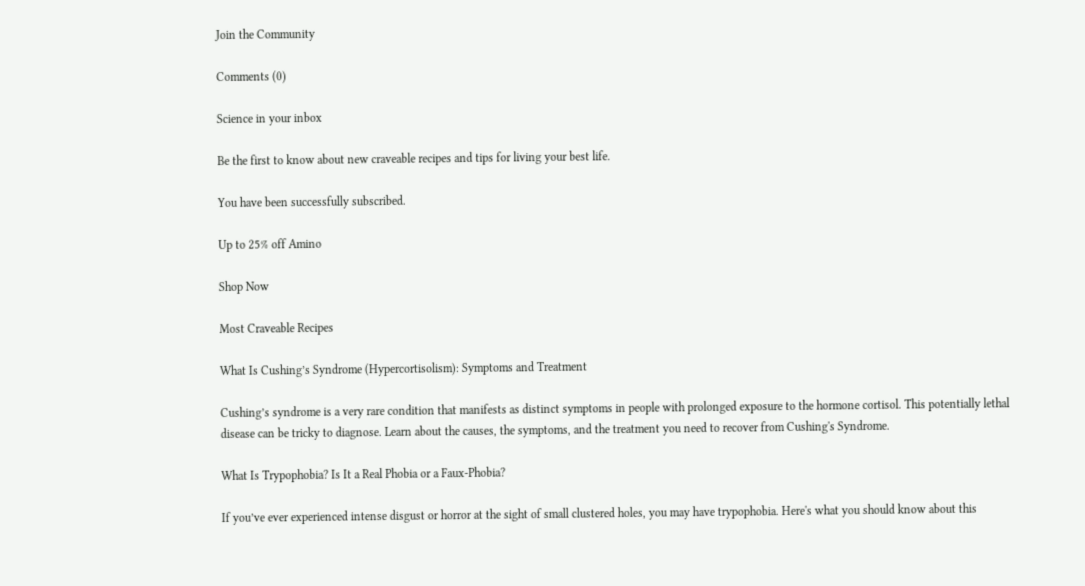Join the Community

Comments (0)

Science in your inbox

Be the first to know about new craveable recipes and tips for living your best life.

You have been successfully subscribed.

Up to 25% off Amino

Shop Now

Most Craveable Recipes

What Is Cushing’s Syndrome (Hypercortisolism): Symptoms and Treatment

Cushing’s syndrome is a very rare condition that manifests as distinct symptoms in people with prolonged exposure to the hormone cortisol. This potentially lethal disease can be tricky to diagnose. Learn about the causes, the symptoms, and the treatment you need to recover from Cushing's Syndrome.

What Is Trypophobia? Is It a Real Phobia or a Faux-Phobia?

If you’ve ever experienced intense disgust or horror at the sight of small clustered holes, you may have trypophobia. Here's what you should know about this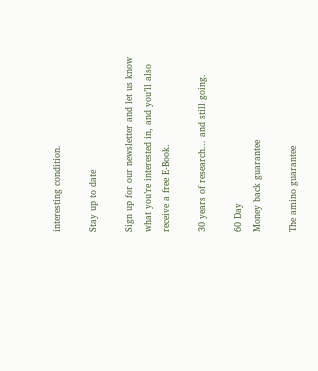interesting condition.

Stay up to date

Sign up for our newsletter and let us know what you’re interested in, and you’ll also receive a free E-Book.

30 years of research... and still going.

60 Day
Money back guarantee

The amino guarantee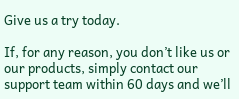Give us a try today.

If, for any reason, you don’t like us or our products, simply contact our support team within 60 days and we’ll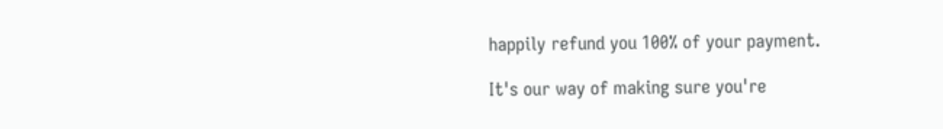happily refund you 100% of your payment.

It's our way of making sure you're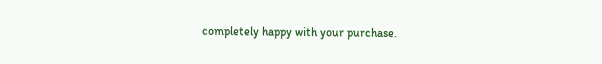completely happy with your purchase.